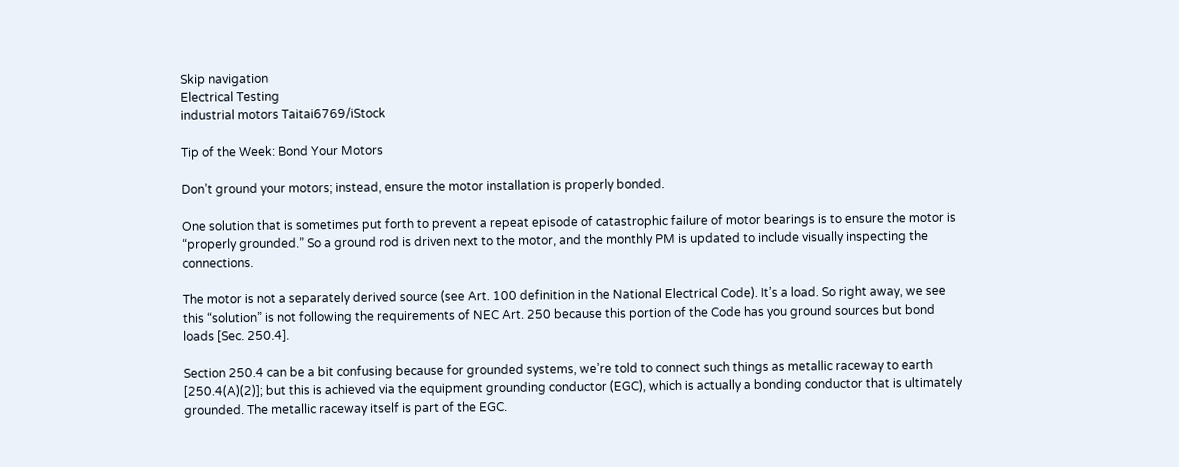Skip navigation
Electrical Testing
industrial motors Taitai6769/iStock

Tip of the Week: Bond Your Motors

Don’t ground your motors; instead, ensure the motor installation is properly bonded.

One solution that is sometimes put forth to prevent a repeat episode of catastrophic failure of motor bearings is to ensure the motor is “properly grounded.” So a ground rod is driven next to the motor, and the monthly PM is updated to include visually inspecting the connections.

The motor is not a separately derived source (see Art. 100 definition in the National Electrical Code). It’s a load. So right away, we see this “solution” is not following the requirements of NEC Art. 250 because this portion of the Code has you ground sources but bond loads [Sec. 250.4].

Section 250.4 can be a bit confusing because for grounded systems, we’re told to connect such things as metallic raceway to earth [250.4(A)(2)]; but this is achieved via the equipment grounding conductor (EGC), which is actually a bonding conductor that is ultimately grounded. The metallic raceway itself is part of the EGC.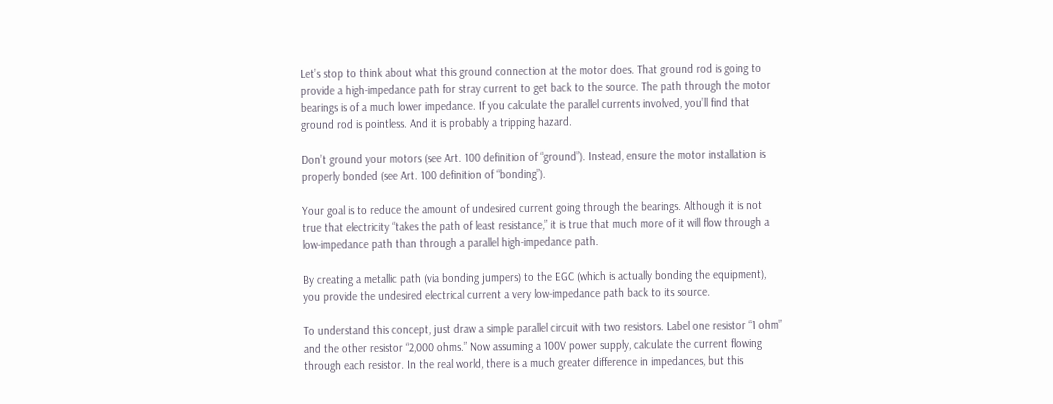Let’s stop to think about what this ground connection at the motor does. That ground rod is going to provide a high-impedance path for stray current to get back to the source. The path through the motor bearings is of a much lower impedance. If you calculate the parallel currents involved, you’ll find that ground rod is pointless. And it is probably a tripping hazard.

Don’t ground your motors (see Art. 100 definition of “ground”). Instead, ensure the motor installation is properly bonded (see Art. 100 definition of “bonding”).

Your goal is to reduce the amount of undesired current going through the bearings. Although it is not true that electricity “takes the path of least resistance,” it is true that much more of it will flow through a low-impedance path than through a parallel high-impedance path.

By creating a metallic path (via bonding jumpers) to the EGC (which is actually bonding the equipment), you provide the undesired electrical current a very low-impedance path back to its source.

To understand this concept, just draw a simple parallel circuit with two resistors. Label one resistor “1 ohm” and the other resistor “2,000 ohms.” Now assuming a 100V power supply, calculate the current flowing through each resistor. In the real world, there is a much greater difference in impedances, but this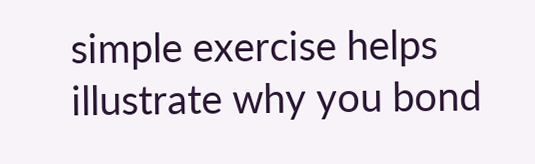simple exercise helps illustrate why you bond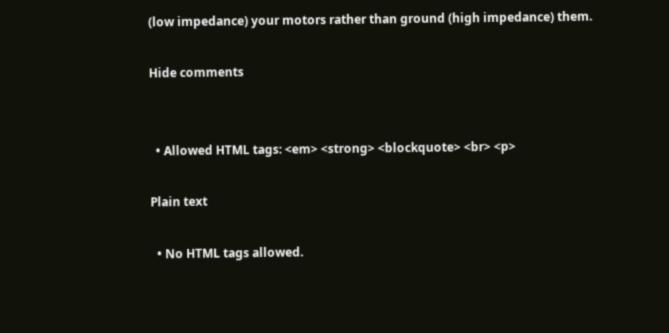(low impedance) your motors rather than ground (high impedance) them.

Hide comments


  • Allowed HTML tags: <em> <strong> <blockquote> <br> <p>

Plain text

  • No HTML tags allowed.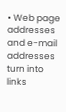• Web page addresses and e-mail addresses turn into links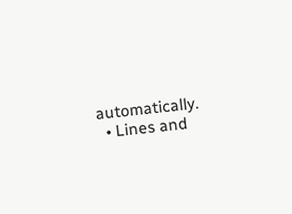automatically.
  • Lines and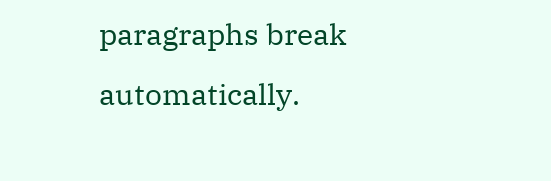paragraphs break automatically.